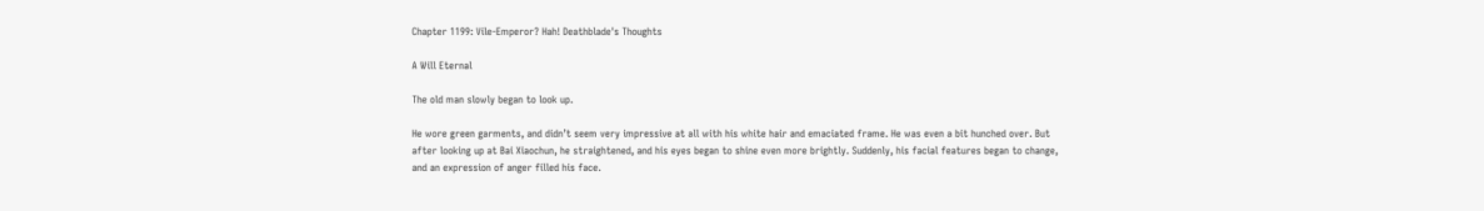Chapter 1199: Vile-Emperor? Hah! Deathblade's Thoughts

A Will Eternal

The old man slowly began to look up.

He wore green garments, and didn’t seem very impressive at all with his white hair and emaciated frame. He was even a bit hunched over. But after looking up at Bai Xiaochun, he straightened, and his eyes began to shine even more brightly. Suddenly, his facial features began to change, and an expression of anger filled his face.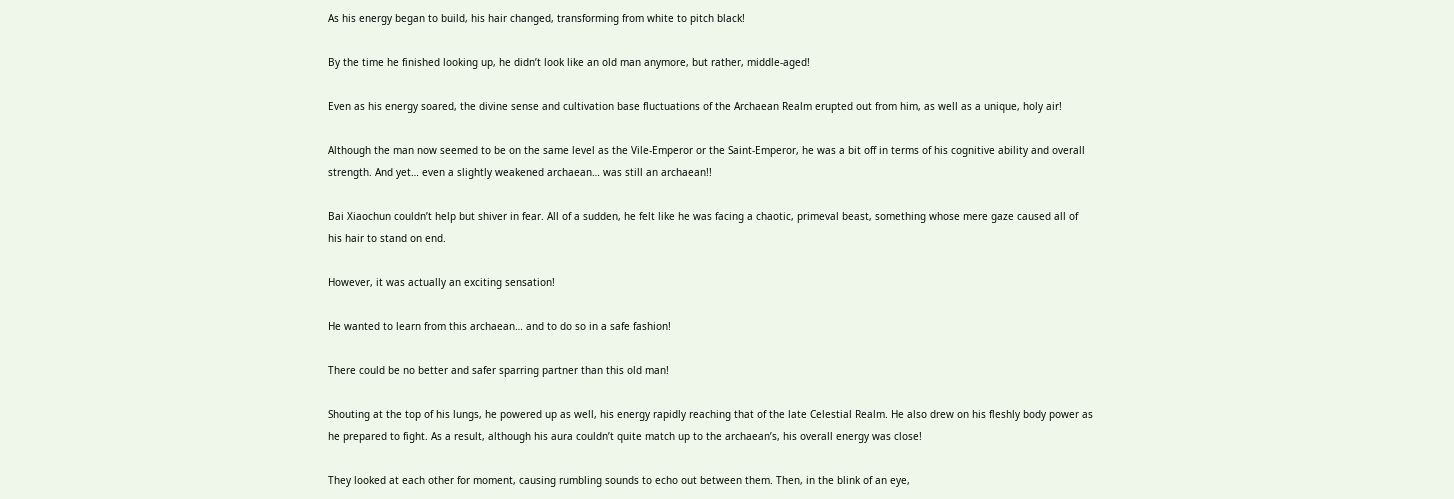As his energy began to build, his hair changed, transforming from white to pitch black!

By the time he finished looking up, he didn’t look like an old man anymore, but rather, middle-aged!

Even as his energy soared, the divine sense and cultivation base fluctuations of the Archaean Realm erupted out from him, as well as a unique, holy air!

Although the man now seemed to be on the same level as the Vile-Emperor or the Saint-Emperor, he was a bit off in terms of his cognitive ability and overall strength. And yet… even a slightly weakened archaean… was still an archaean!!

Bai Xiaochun couldn’t help but shiver in fear. All of a sudden, he felt like he was facing a chaotic, primeval beast, something whose mere gaze caused all of his hair to stand on end.

However, it was actually an exciting sensation!

He wanted to learn from this archaean… and to do so in a safe fashion!

There could be no better and safer sparring partner than this old man!

Shouting at the top of his lungs, he powered up as well, his energy rapidly reaching that of the late Celestial Realm. He also drew on his fleshly body power as he prepared to fight. As a result, although his aura couldn’t quite match up to the archaean’s, his overall energy was close!

They looked at each other for moment, causing rumbling sounds to echo out between them. Then, in the blink of an eye,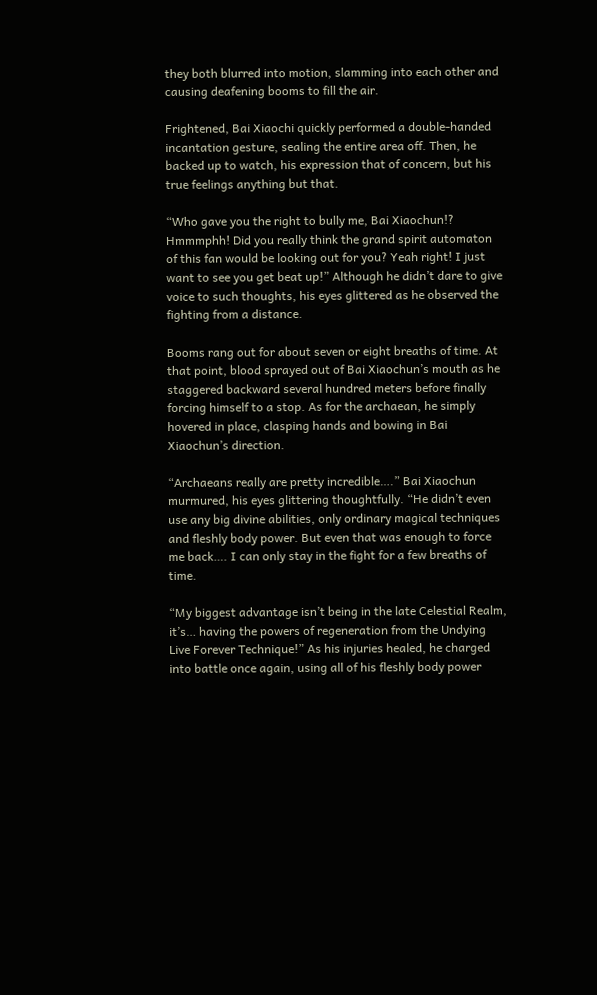they both blurred into motion, slamming into each other and causing deafening booms to fill the air.

Frightened, Bai Xiaochi quickly performed a double-handed incantation gesture, sealing the entire area off. Then, he backed up to watch, his expression that of concern, but his true feelings anything but that.

“Who gave you the right to bully me, Bai Xiaochun!? Hmmmphh! Did you really think the grand spirit automaton of this fan would be looking out for you? Yeah right! I just want to see you get beat up!” Although he didn’t dare to give voice to such thoughts, his eyes glittered as he observed the fighting from a distance.

Booms rang out for about seven or eight breaths of time. At that point, blood sprayed out of Bai Xiaochun’s mouth as he staggered backward several hundred meters before finally forcing himself to a stop. As for the archaean, he simply hovered in place, clasping hands and bowing in Bai Xiaochun’s direction.

“Archaeans really are pretty incredible….” Bai Xiaochun murmured, his eyes glittering thoughtfully. “He didn’t even use any big divine abilities, only ordinary magical techniques and fleshly body power. But even that was enough to force me back…. I can only stay in the fight for a few breaths of time.

“My biggest advantage isn’t being in the late Celestial Realm, it’s… having the powers of regeneration from the Undying Live Forever Technique!” As his injuries healed, he charged into battle once again, using all of his fleshly body power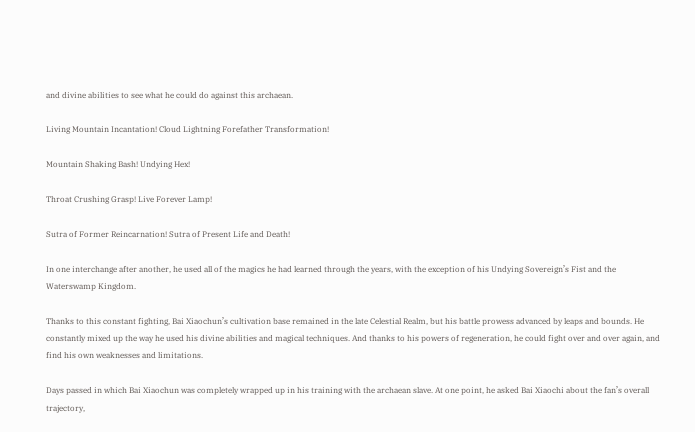and divine abilities to see what he could do against this archaean.

Living Mountain Incantation! Cloud Lightning Forefather Transformation!

Mountain Shaking Bash! Undying Hex!

Throat Crushing Grasp! Live Forever Lamp!

Sutra of Former Reincarnation! Sutra of Present Life and Death!

In one interchange after another, he used all of the magics he had learned through the years, with the exception of his Undying Sovereign’s Fist and the Waterswamp Kingdom.

Thanks to this constant fighting, Bai Xiaochun’s cultivation base remained in the late Celestial Realm, but his battle prowess advanced by leaps and bounds. He constantly mixed up the way he used his divine abilities and magical techniques. And thanks to his powers of regeneration, he could fight over and over again, and find his own weaknesses and limitations.

Days passed in which Bai Xiaochun was completely wrapped up in his training with the archaean slave. At one point, he asked Bai Xiaochi about the fan’s overall trajectory,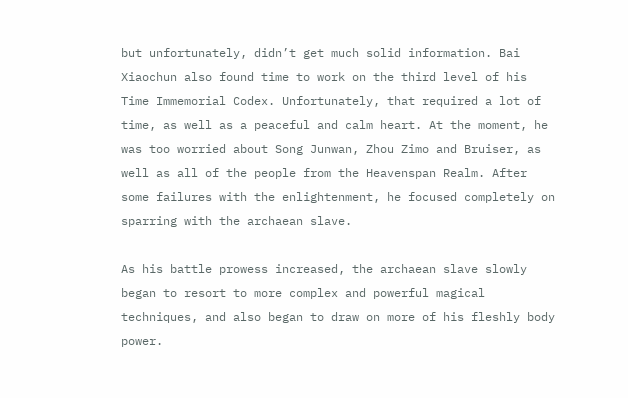but unfortunately, didn’t get much solid information. Bai Xiaochun also found time to work on the third level of his Time Immemorial Codex. Unfortunately, that required a lot of time, as well as a peaceful and calm heart. At the moment, he was too worried about Song Junwan, Zhou Zimo and Bruiser, as well as all of the people from the Heavenspan Realm. After some failures with the enlightenment, he focused completely on sparring with the archaean slave.

As his battle prowess increased, the archaean slave slowly began to resort to more complex and powerful magical techniques, and also began to draw on more of his fleshly body power.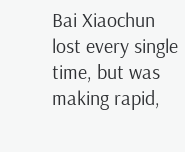Bai Xiaochun lost every single time, but was making rapid,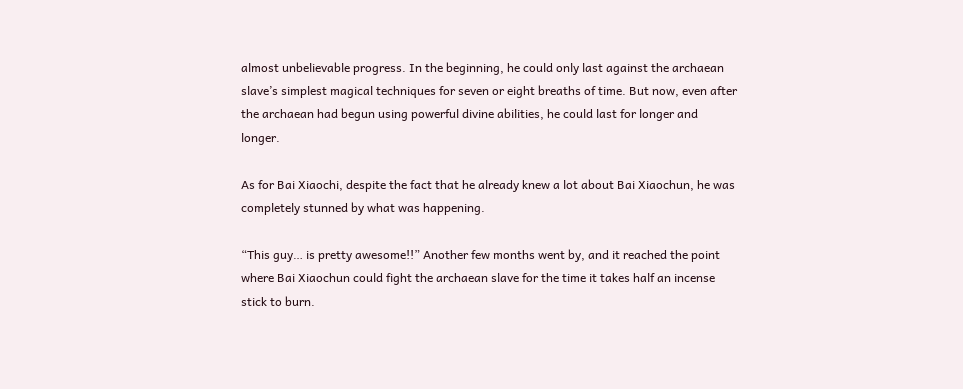almost unbelievable progress. In the beginning, he could only last against the archaean slave’s simplest magical techniques for seven or eight breaths of time. But now, even after the archaean had begun using powerful divine abilities, he could last for longer and longer.

As for Bai Xiaochi, despite the fact that he already knew a lot about Bai Xiaochun, he was completely stunned by what was happening.

“This guy… is pretty awesome!!” Another few months went by, and it reached the point where Bai Xiaochun could fight the archaean slave for the time it takes half an incense stick to burn.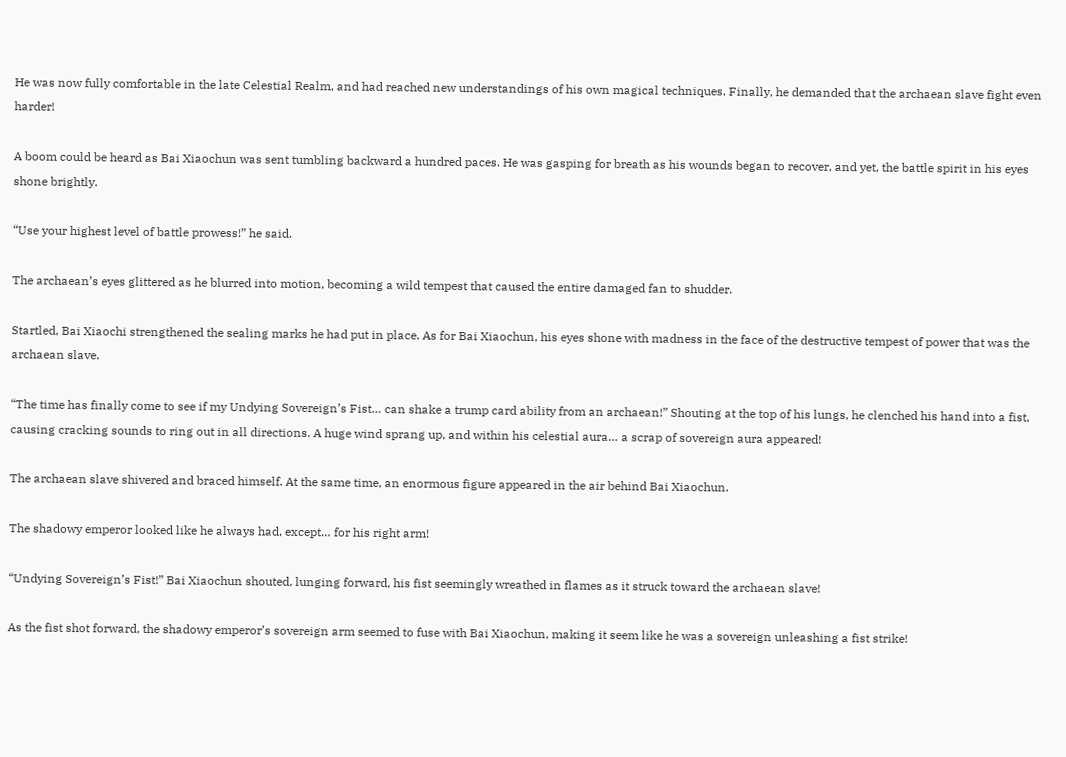He was now fully comfortable in the late Celestial Realm, and had reached new understandings of his own magical techniques. Finally, he demanded that the archaean slave fight even harder!

A boom could be heard as Bai Xiaochun was sent tumbling backward a hundred paces. He was gasping for breath as his wounds began to recover, and yet, the battle spirit in his eyes shone brightly.

“Use your highest level of battle prowess!” he said.

The archaean’s eyes glittered as he blurred into motion, becoming a wild tempest that caused the entire damaged fan to shudder.

Startled, Bai Xiaochi strengthened the sealing marks he had put in place. As for Bai Xiaochun, his eyes shone with madness in the face of the destructive tempest of power that was the archaean slave.

“The time has finally come to see if my Undying Sovereign’s Fist… can shake a trump card ability from an archaean!” Shouting at the top of his lungs, he clenched his hand into a fist, causing cracking sounds to ring out in all directions. A huge wind sprang up, and within his celestial aura… a scrap of sovereign aura appeared!

The archaean slave shivered and braced himself. At the same time, an enormous figure appeared in the air behind Bai Xiaochun.

The shadowy emperor looked like he always had, except… for his right arm!

“Undying Sovereign’s Fist!” Bai Xiaochun shouted, lunging forward, his fist seemingly wreathed in flames as it struck toward the archaean slave!

As the fist shot forward, the shadowy emperor’s sovereign arm seemed to fuse with Bai Xiaochun, making it seem like he was a sovereign unleashing a fist strike!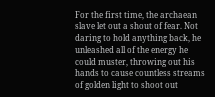For the first time, the archaean slave let out a shout of fear. Not daring to hold anything back, he unleashed all of the energy he could muster, throwing out his hands to cause countless streams of golden light to shoot out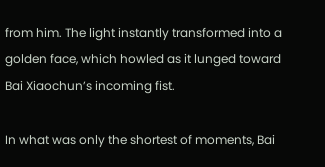from him. The light instantly transformed into a golden face, which howled as it lunged toward Bai Xiaochun’s incoming fist.

In what was only the shortest of moments, Bai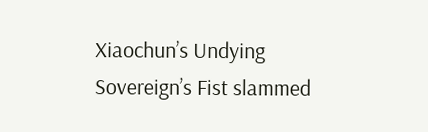Xiaochun’s Undying Sovereign’s Fist slammed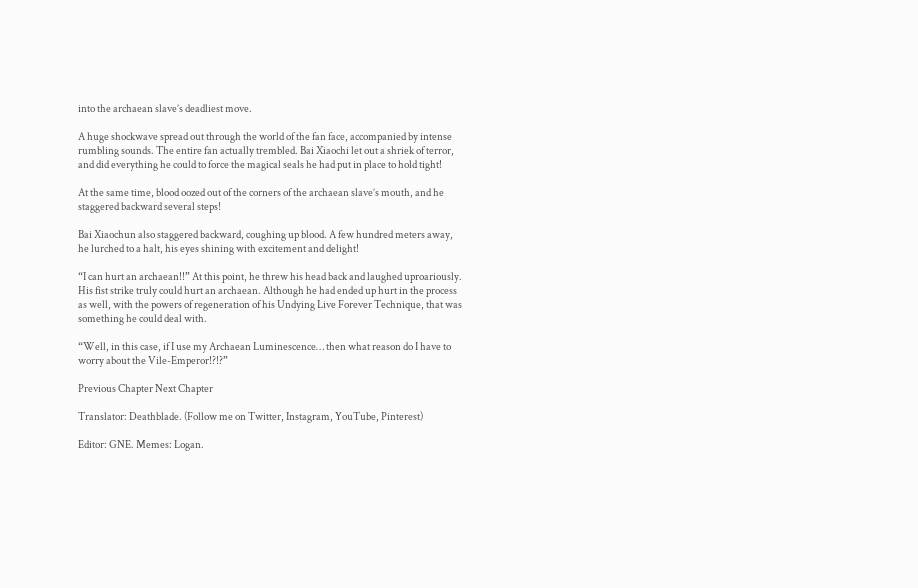into the archaean slave’s deadliest move.

A huge shockwave spread out through the world of the fan face, accompanied by intense rumbling sounds. The entire fan actually trembled. Bai Xiaochi let out a shriek of terror, and did everything he could to force the magical seals he had put in place to hold tight!

At the same time, blood oozed out of the corners of the archaean slave’s mouth, and he staggered backward several steps!

Bai Xiaochun also staggered backward, coughing up blood. A few hundred meters away, he lurched to a halt, his eyes shining with excitement and delight!

“I can hurt an archaean!!” At this point, he threw his head back and laughed uproariously. His fist strike truly could hurt an archaean. Although he had ended up hurt in the process as well, with the powers of regeneration of his Undying Live Forever Technique, that was something he could deal with.

“Well, in this case, if I use my Archaean Luminescence… then what reason do I have to worry about the Vile-Emperor!?!?”

Previous Chapter Next Chapter

Translator: Deathblade. (Follow me on Twitter, Instagram, YouTube, Pinterest)

Editor: GNE. Memes: Logan.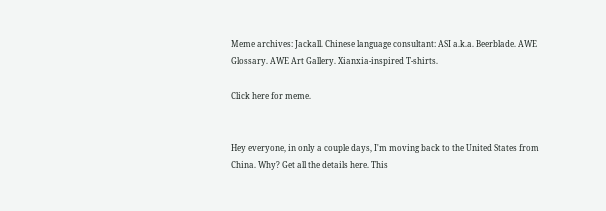Meme archives: Jackall. Chinese language consultant: ASI a.k.a. Beerblade. AWE Glossary. AWE Art Gallery. Xianxia-inspired T-shirts.

Click here for meme.


Hey everyone, in only a couple days, I'm moving back to the United States from China. Why? Get all the details here. This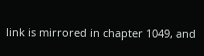link is mirrored in chapter 1049, and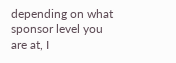depending on what sponsor level you are at, I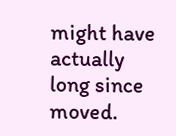might have actually long since moved.